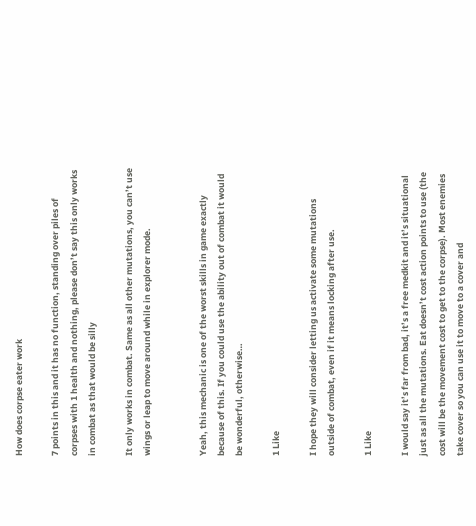How does corpse eater work

7 points in this and it has no function, standing over piles of corpses with 1 health and nothing, please don’t say this only works in combat as that would be silly

It only works in combat. Same as all other mutations, you can’t use wings or leap to move around while in explorer mode.


Yeah, this mechanic is one of the worst skills in game exactly because of this. If you could use the ability out of combat it would be wonderful, otherwise…

1 Like

I hope they will consider letting us activate some mutations outside of combat, even if it means locking after use.

1 Like

I would say it’s far from bad, it’s a free medkit and it’s situational just as all the mutations. Eat doesn’t cost action points to use (the cost will be the movement cost to get to the corpse). Most enemies take cover so you can use it to move to a cover and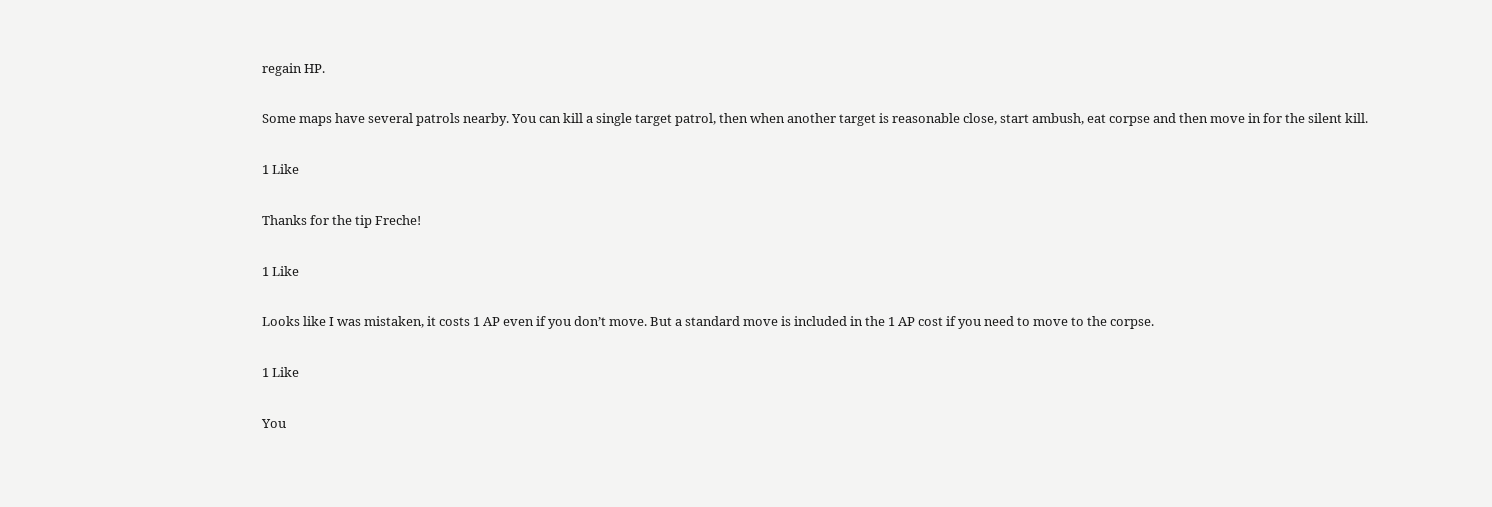regain HP.

Some maps have several patrols nearby. You can kill a single target patrol, then when another target is reasonable close, start ambush, eat corpse and then move in for the silent kill.

1 Like

Thanks for the tip Freche!

1 Like

Looks like I was mistaken, it costs 1 AP even if you don’t move. But a standard move is included in the 1 AP cost if you need to move to the corpse.

1 Like

You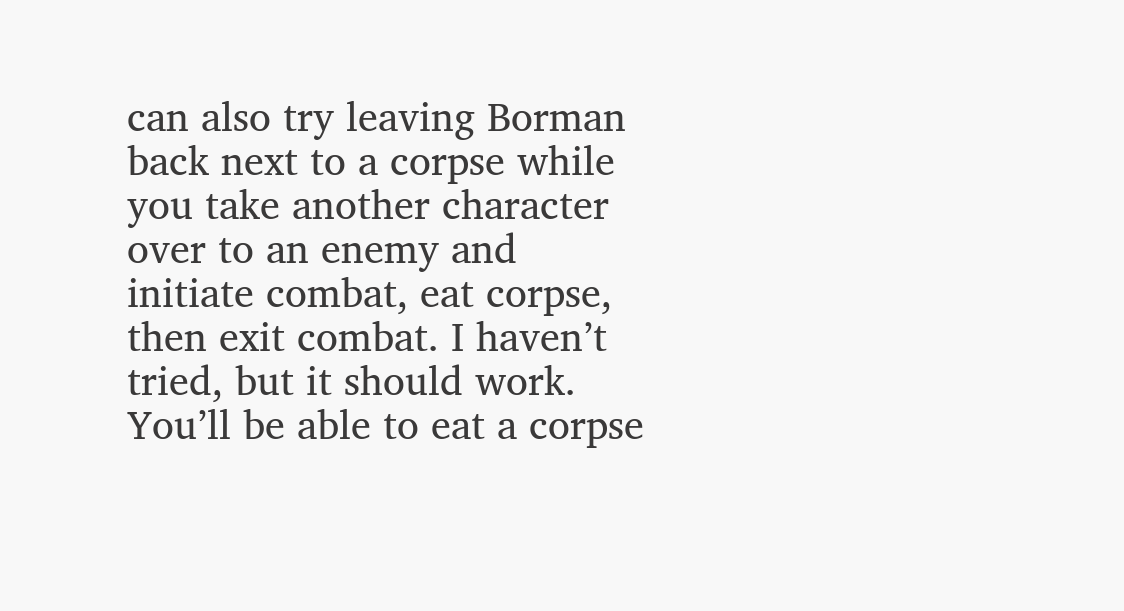can also try leaving Borman back next to a corpse while you take another character over to an enemy and initiate combat, eat corpse, then exit combat. I haven’t tried, but it should work. You’ll be able to eat a corpse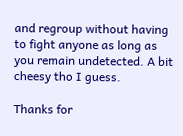and regroup without having to fight anyone as long as you remain undetected. A bit cheesy tho I guess.

Thanks for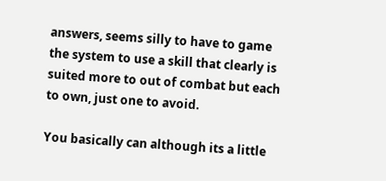answers, seems silly to have to game the system to use a skill that clearly is suited more to out of combat but each to own, just one to avoid.

You basically can although its a little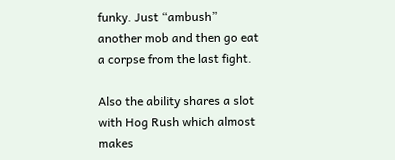funky. Just “ambush” another mob and then go eat a corpse from the last fight.

Also the ability shares a slot with Hog Rush which almost makes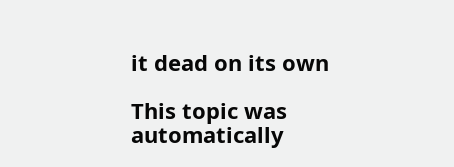it dead on its own

This topic was automatically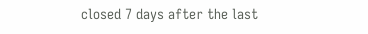closed 7 days after the last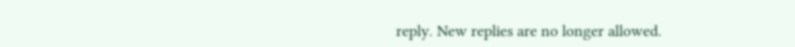reply. New replies are no longer allowed.